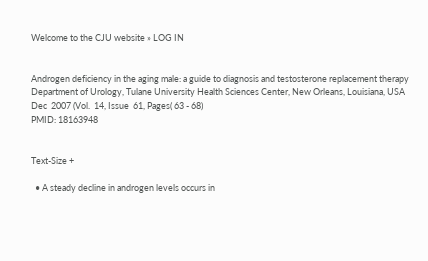Welcome to the CJU website » LOG IN


Androgen deficiency in the aging male: a guide to diagnosis and testosterone replacement therapy
Department of Urology, Tulane University Health Sciences Center, New Orleans, Louisiana, USA
Dec  2007 (Vol.  14, Issue  61, Pages( 63 - 68)
PMID: 18163948


Text-Size +

  • A steady decline in androgen levels occurs in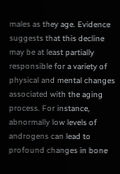males as they age. Evidence suggests that this decline may be at least partially responsible for a variety of physical and mental changes associated with the aging process. For instance, abnormally low levels of androgens can lead to profound changes in bone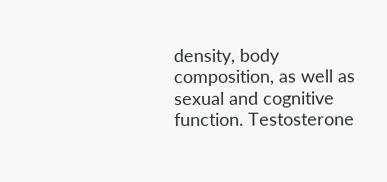density, body composition, as well as sexual and cognitive function. Testosterone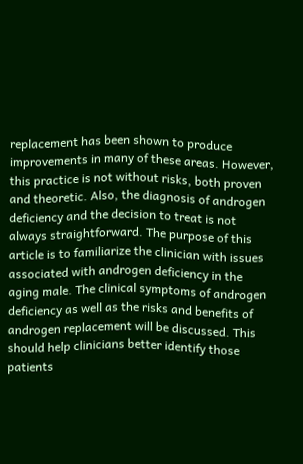replacement has been shown to produce improvements in many of these areas. However, this practice is not without risks, both proven and theoretic. Also, the diagnosis of androgen deficiency and the decision to treat is not always straightforward. The purpose of this article is to familiarize the clinician with issues associated with androgen deficiency in the aging male. The clinical symptoms of androgen deficiency as well as the risks and benefits of androgen replacement will be discussed. This should help clinicians better identify those patients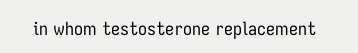in whom testosterone replacement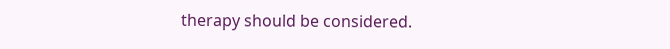therapy should be considered.